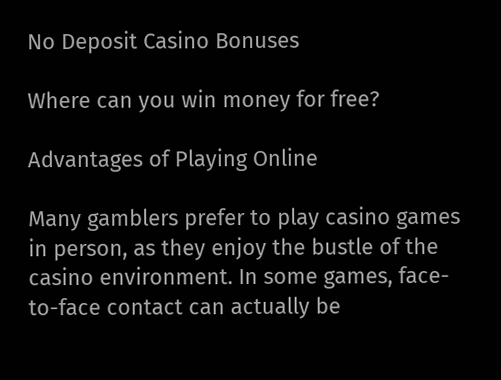No Deposit Casino Bonuses

Where can you win money for free?

Advantages of Playing Online

Many gamblers prefer to play casino games in person, as they enjoy the bustle of the casino environment. In some games, face-to-face contact can actually be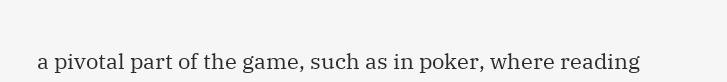a pivotal part of the game, such as in poker, where reading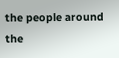the people around the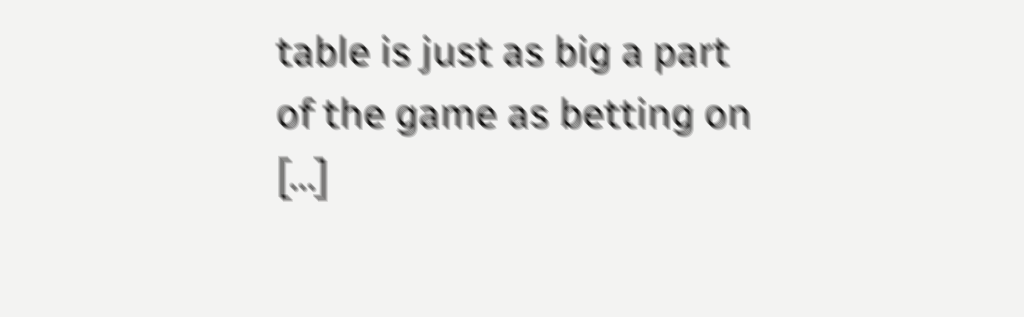table is just as big a part of the game as betting on […]